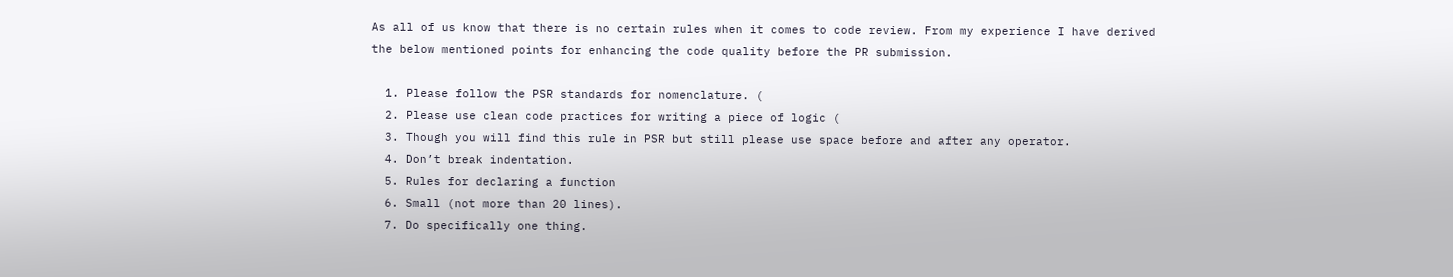As all of us know that there is no certain rules when it comes to code review. From my experience I have derived the below mentioned points for enhancing the code quality before the PR submission.

  1. Please follow the PSR standards for nomenclature. (
  2. Please use clean code practices for writing a piece of logic (
  3. Though you will find this rule in PSR but still please use space before and after any operator.
  4. Don’t break indentation.
  5. Rules for declaring a function
  6. Small (not more than 20 lines).
  7. Do specifically one thing.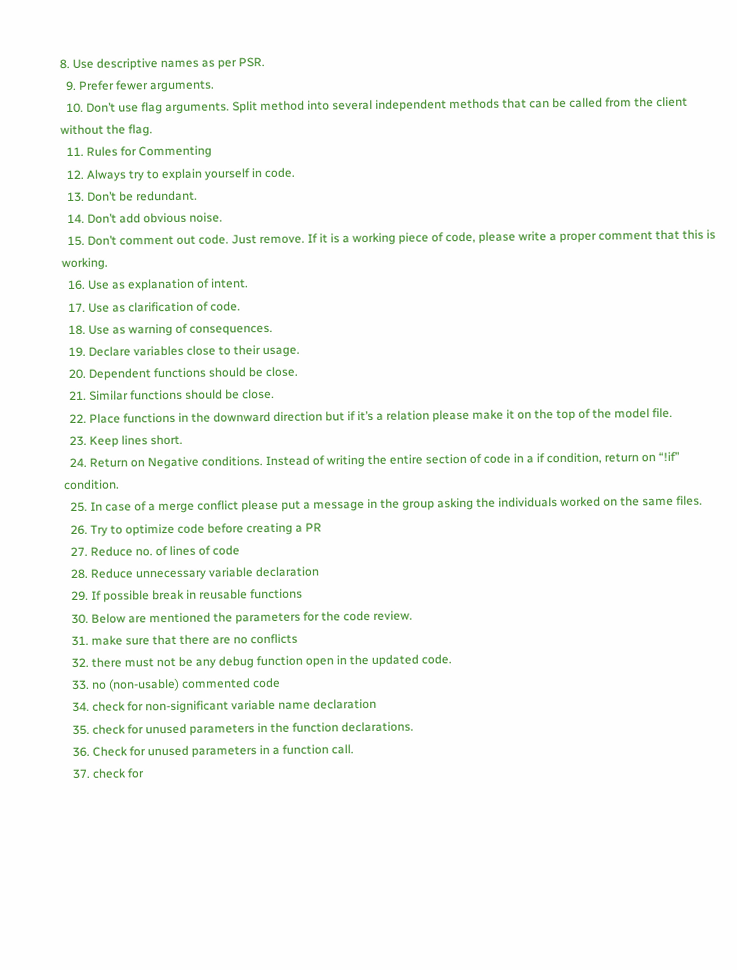8. Use descriptive names as per PSR.
  9. Prefer fewer arguments.
  10. Don’t use flag arguments. Split method into several independent methods that can be called from the client without the flag.
  11. Rules for Commenting
  12. Always try to explain yourself in code.
  13. Don’t be redundant.
  14. Don’t add obvious noise.
  15. Don’t comment out code. Just remove. If it is a working piece of code, please write a proper comment that this is working.
  16. Use as explanation of intent.
  17. Use as clarification of code.
  18. Use as warning of consequences.
  19. Declare variables close to their usage.
  20. Dependent functions should be close.
  21. Similar functions should be close.
  22. Place functions in the downward direction but if it’s a relation please make it on the top of the model file.
  23. Keep lines short.
  24. Return on Negative conditions. Instead of writing the entire section of code in a if condition, return on “!if” condition.
  25. In case of a merge conflict please put a message in the group asking the individuals worked on the same files.
  26. Try to optimize code before creating a PR
  27. Reduce no. of lines of code
  28. Reduce unnecessary variable declaration
  29. If possible break in reusable functions
  30. Below are mentioned the parameters for the code review.
  31. make sure that there are no conflicts
  32. there must not be any debug function open in the updated code.
  33. no (non-usable) commented code
  34. check for non-significant variable name declaration
  35. check for unused parameters in the function declarations.
  36. Check for unused parameters in a function call.
  37. check for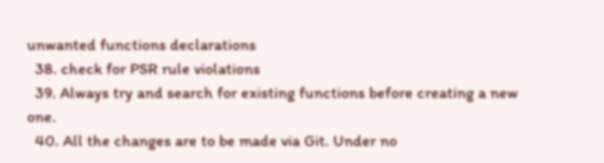unwanted functions declarations
  38. check for PSR rule violations
  39. Always try and search for existing functions before creating a new one.
  40. All the changes are to be made via Git. Under no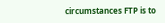circumstances FTP is to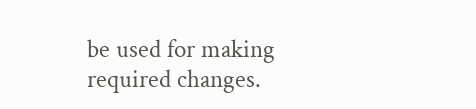be used for making required changes.